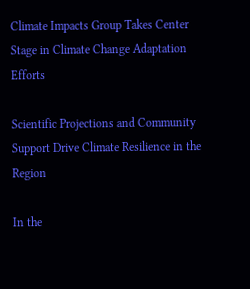Climate Impacts Group Takes Center Stage in Climate Change Adaptation Efforts

Scientific Projections and Community Support Drive Climate Resilience in the Region

In the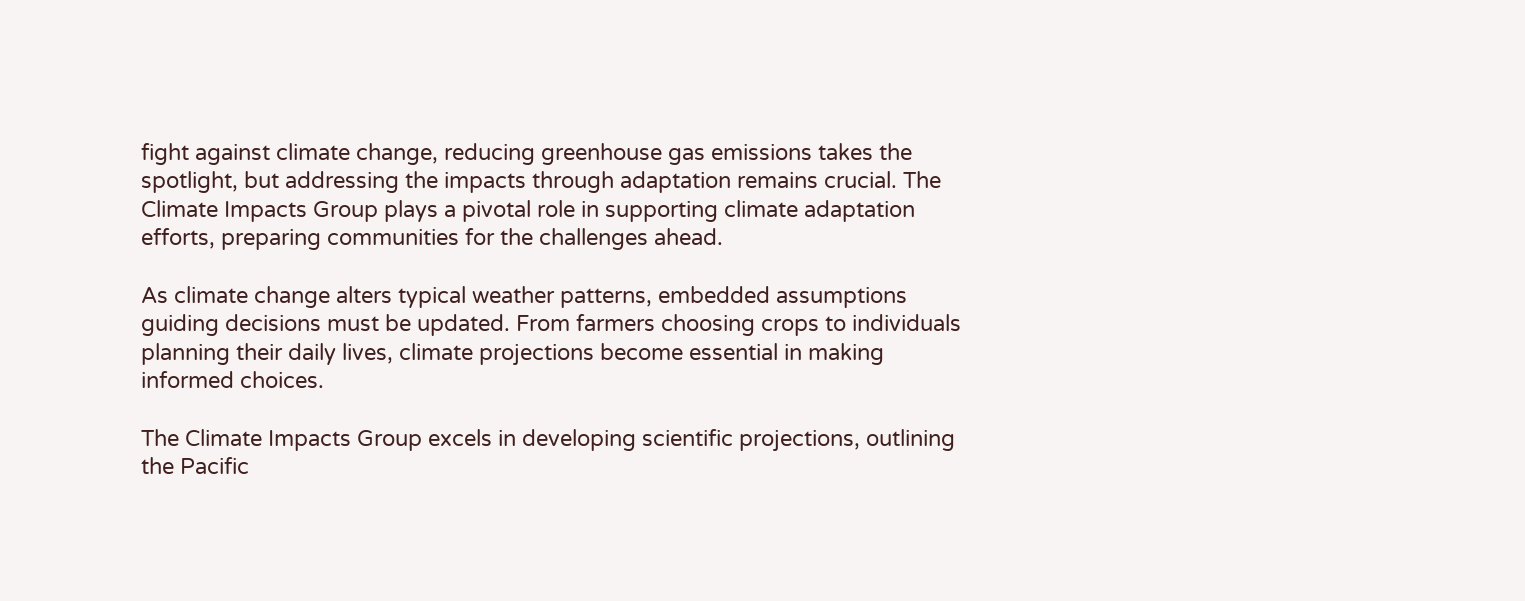fight against climate change, reducing greenhouse gas emissions takes the spotlight, but addressing the impacts through adaptation remains crucial. The Climate Impacts Group plays a pivotal role in supporting climate adaptation efforts, preparing communities for the challenges ahead.

As climate change alters typical weather patterns, embedded assumptions guiding decisions must be updated. From farmers choosing crops to individuals planning their daily lives, climate projections become essential in making informed choices.

The Climate Impacts Group excels in developing scientific projections, outlining the Pacific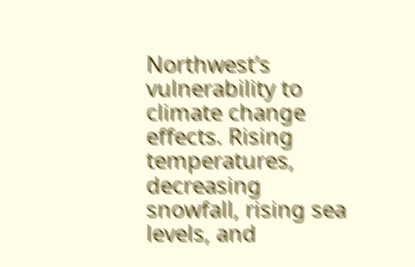Northwest’s vulnerability to climate change effects. Rising temperatures, decreasing snowfall, rising sea levels, and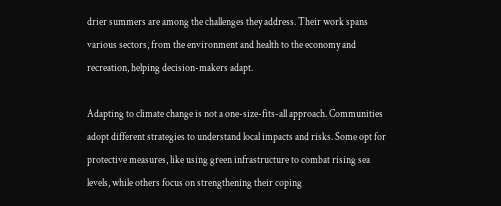drier summers are among the challenges they address. Their work spans various sectors, from the environment and health to the economy and recreation, helping decision-makers adapt.

Adapting to climate change is not a one-size-fits-all approach. Communities adopt different strategies to understand local impacts and risks. Some opt for protective measures, like using green infrastructure to combat rising sea levels, while others focus on strengthening their coping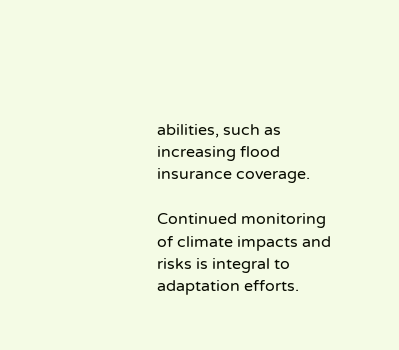abilities, such as increasing flood insurance coverage.

Continued monitoring of climate impacts and risks is integral to adaptation efforts.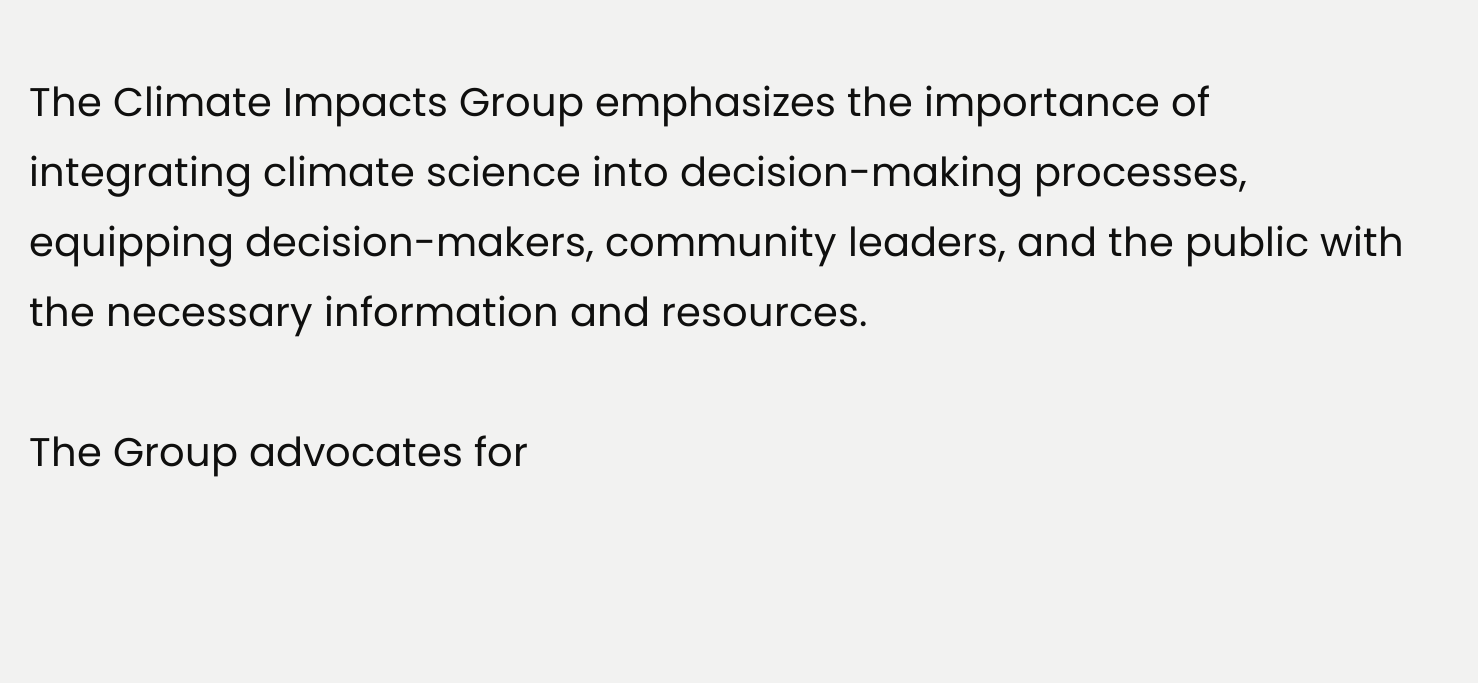The Climate Impacts Group emphasizes the importance of integrating climate science into decision-making processes, equipping decision-makers, community leaders, and the public with the necessary information and resources.

The Group advocates for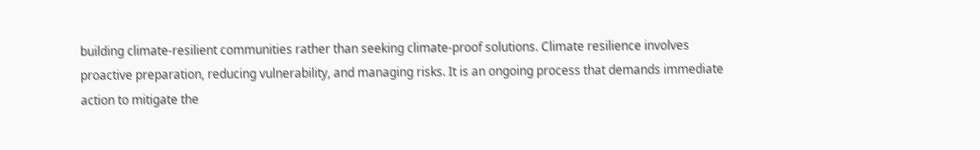building climate-resilient communities rather than seeking climate-proof solutions. Climate resilience involves proactive preparation, reducing vulnerability, and managing risks. It is an ongoing process that demands immediate action to mitigate the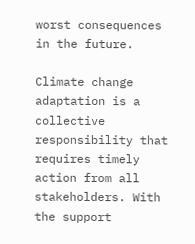worst consequences in the future.

Climate change adaptation is a collective responsibility that requires timely action from all stakeholders. With the support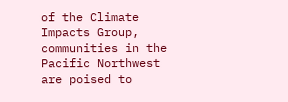of the Climate Impacts Group, communities in the Pacific Northwest are poised to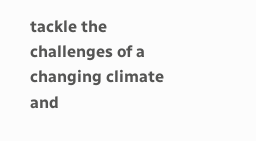tackle the challenges of a changing climate and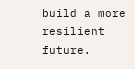build a more resilient future.